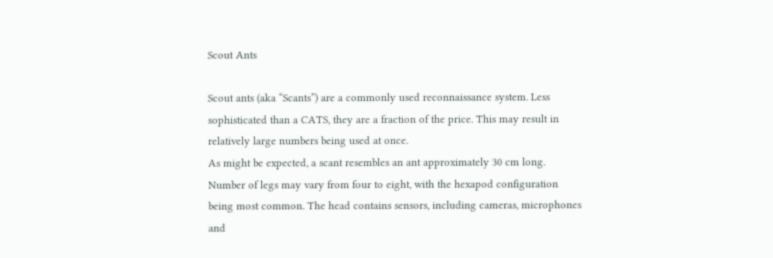Scout Ants

Scout ants (aka “Scants”) are a commonly used reconnaissance system. Less sophisticated than a CATS, they are a fraction of the price. This may result in relatively large numbers being used at once.
As might be expected, a scant resembles an ant approximately 30 cm long. Number of legs may vary from four to eight, with the hexapod configuration being most common. The head contains sensors, including cameras, microphones and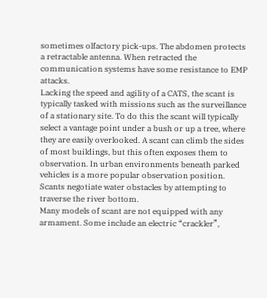sometimes olfactory pick-ups. The abdomen protects a retractable antenna. When retracted the communication systems have some resistance to EMP attacks.
Lacking the speed and agility of a CATS, the scant is typically tasked with missions such as the surveillance of a stationary site. To do this the scant will typically select a vantage point under a bush or up a tree, where they are easily overlooked. A scant can climb the sides of most buildings, but this often exposes them to observation. In urban environments beneath parked vehicles is a more popular observation position.
Scants negotiate water obstacles by attempting to traverse the river bottom.
Many models of scant are not equipped with any armament. Some include an electric “crackler”,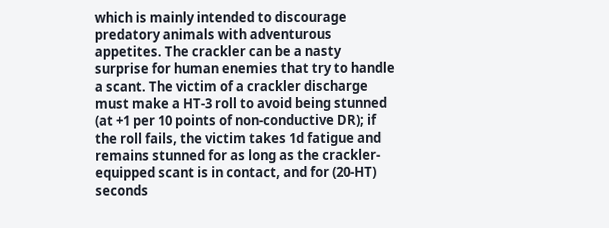which is mainly intended to discourage predatory animals with adventurous appetites. The crackler can be a nasty surprise for human enemies that try to handle a scant. The victim of a crackler discharge must make a HT-3 roll to avoid being stunned (at +1 per 10 points of non-conductive DR); if the roll fails, the victim takes 1d fatigue and remains stunned for as long as the crackler-equipped scant is in contact, and for (20-HT) seconds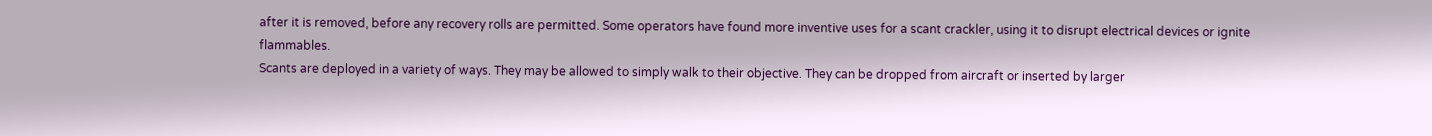after it is removed, before any recovery rolls are permitted. Some operators have found more inventive uses for a scant crackler, using it to disrupt electrical devices or ignite flammables.
Scants are deployed in a variety of ways. They may be allowed to simply walk to their objective. They can be dropped from aircraft or inserted by larger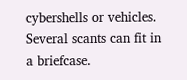cybershells or vehicles. Several scants can fit in a briefcase.